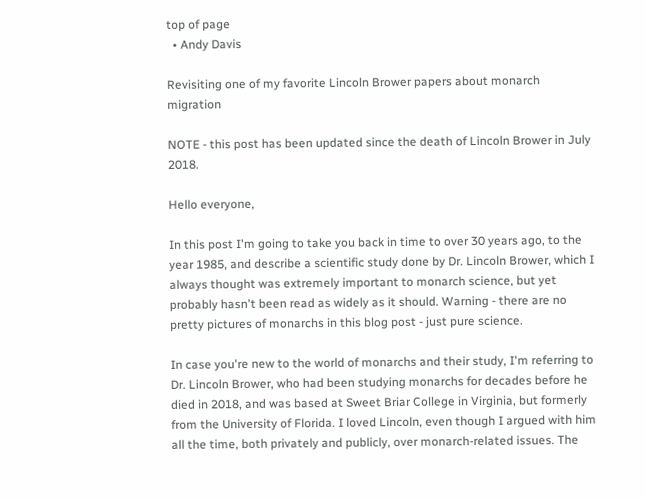top of page
  • Andy Davis

Revisiting one of my favorite Lincoln Brower papers about monarch migration

NOTE - this post has been updated since the death of Lincoln Brower in July 2018.

Hello everyone,

In this post I'm going to take you back in time to over 30 years ago, to the year 1985, and describe a scientific study done by Dr. Lincoln Brower, which I always thought was extremely important to monarch science, but yet probably hasn't been read as widely as it should. Warning - there are no pretty pictures of monarchs in this blog post - just pure science.

In case you're new to the world of monarchs and their study, I'm referring to Dr. Lincoln Brower, who had been studying monarchs for decades before he died in 2018, and was based at Sweet Briar College in Virginia, but formerly from the University of Florida. I loved Lincoln, even though I argued with him all the time, both privately and publicly, over monarch-related issues. The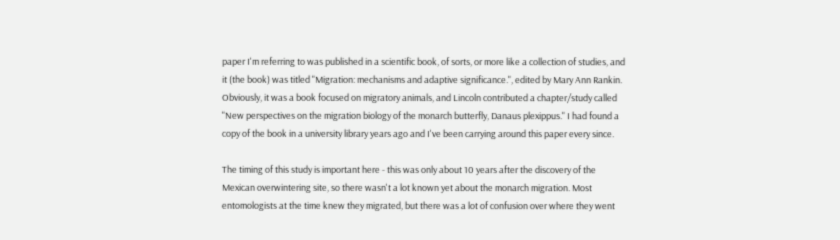paper I'm referring to was published in a scientific book, of sorts, or more like a collection of studies, and it (the book) was titled "Migration: mechanisms and adaptive significance.", edited by Mary Ann Rankin. Obviously, it was a book focused on migratory animals, and Lincoln contributed a chapter/study called "New perspectives on the migration biology of the monarch butterfly, Danaus plexippus." I had found a copy of the book in a university library years ago and I've been carrying around this paper every since.

The timing of this study is important here - this was only about 10 years after the discovery of the Mexican overwintering site, so there wasn't a lot known yet about the monarch migration. Most entomologists at the time knew they migrated, but there was a lot of confusion over where they went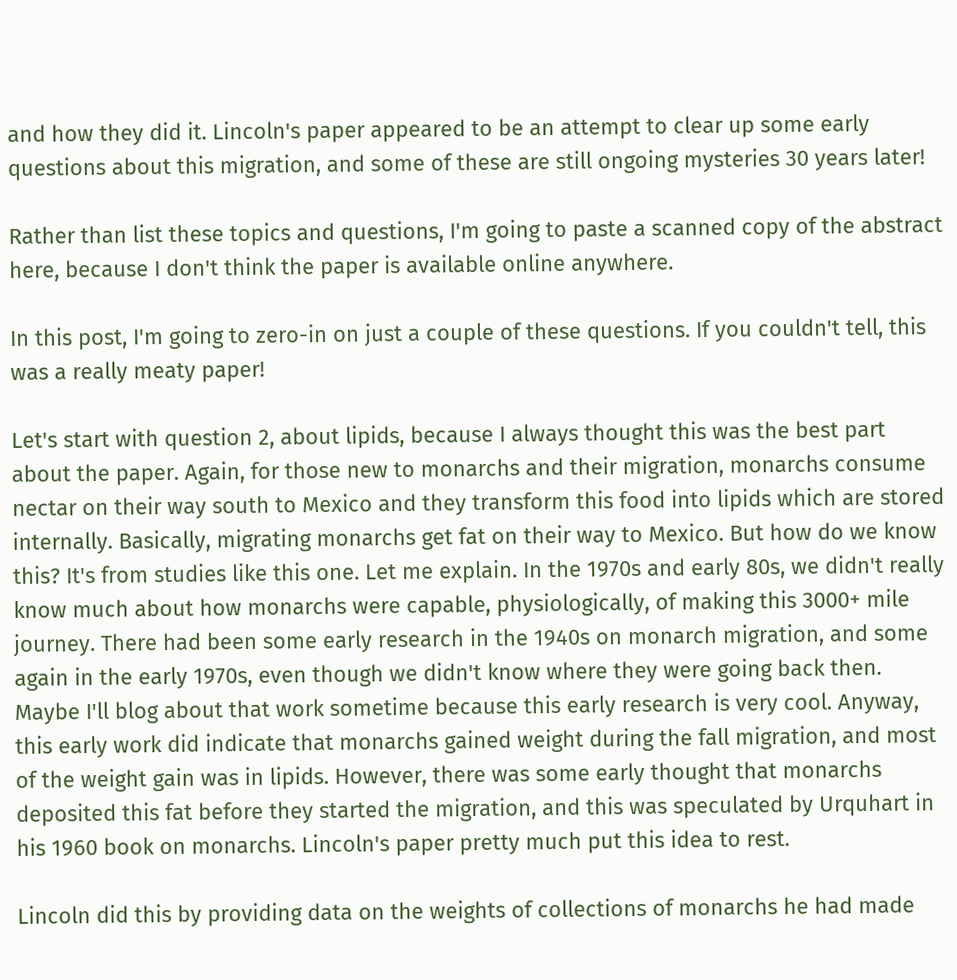and how they did it. Lincoln's paper appeared to be an attempt to clear up some early questions about this migration, and some of these are still ongoing mysteries 30 years later!

Rather than list these topics and questions, I'm going to paste a scanned copy of the abstract here, because I don't think the paper is available online anywhere.

In this post, I'm going to zero-in on just a couple of these questions. If you couldn't tell, this was a really meaty paper!

Let's start with question 2, about lipids, because I always thought this was the best part about the paper. Again, for those new to monarchs and their migration, monarchs consume nectar on their way south to Mexico and they transform this food into lipids which are stored internally. Basically, migrating monarchs get fat on their way to Mexico. But how do we know this? It's from studies like this one. Let me explain. In the 1970s and early 80s, we didn't really know much about how monarchs were capable, physiologically, of making this 3000+ mile journey. There had been some early research in the 1940s on monarch migration, and some again in the early 1970s, even though we didn't know where they were going back then. Maybe I'll blog about that work sometime because this early research is very cool. Anyway, this early work did indicate that monarchs gained weight during the fall migration, and most of the weight gain was in lipids. However, there was some early thought that monarchs deposited this fat before they started the migration, and this was speculated by Urquhart in his 1960 book on monarchs. Lincoln's paper pretty much put this idea to rest.

Lincoln did this by providing data on the weights of collections of monarchs he had made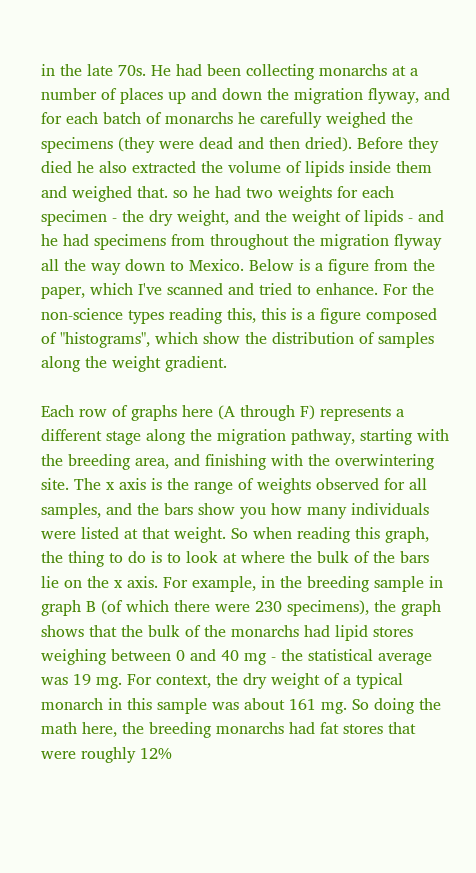in the late 70s. He had been collecting monarchs at a number of places up and down the migration flyway, and for each batch of monarchs he carefully weighed the specimens (they were dead and then dried). Before they died he also extracted the volume of lipids inside them and weighed that. so he had two weights for each specimen - the dry weight, and the weight of lipids - and he had specimens from throughout the migration flyway all the way down to Mexico. Below is a figure from the paper, which I've scanned and tried to enhance. For the non-science types reading this, this is a figure composed of "histograms", which show the distribution of samples along the weight gradient.

Each row of graphs here (A through F) represents a different stage along the migration pathway, starting with the breeding area, and finishing with the overwintering site. The x axis is the range of weights observed for all samples, and the bars show you how many individuals were listed at that weight. So when reading this graph, the thing to do is to look at where the bulk of the bars lie on the x axis. For example, in the breeding sample in graph B (of which there were 230 specimens), the graph shows that the bulk of the monarchs had lipid stores weighing between 0 and 40 mg - the statistical average was 19 mg. For context, the dry weight of a typical monarch in this sample was about 161 mg. So doing the math here, the breeding monarchs had fat stores that were roughly 12%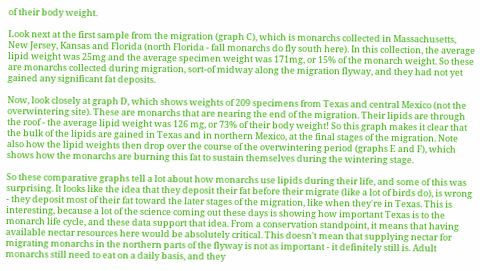of their body weight.

Look next at the first sample from the migration (graph C), which is monarchs collected in Massachusetts, New Jersey, Kansas and Florida (north Florida - fall monarchs do fly south here). In this collection, the average lipid weight was 25mg and the average specimen weight was 171mg, or 15% of the monarch weight. So these are monarchs collected during migration, sort-of midway along the migration flyway, and they had not yet gained any significant fat deposits.

Now, look closely at graph D, which shows weights of 209 specimens from Texas and central Mexico (not the overwintering site). These are monarchs that are nearing the end of the migration. Their lipids are through the roof - the average lipid weight was 126 mg, or 73% of their body weight! So this graph makes it clear that the bulk of the lipids are gained in Texas and in northern Mexico, at the final stages of the migration. Note also how the lipid weights then drop over the course of the overwintering period (graphs E and F), which shows how the monarchs are burning this fat to sustain themselves during the wintering stage.

So these comparative graphs tell a lot about how monarchs use lipids during their life, and some of this was surprising. It looks like the idea that they deposit their fat before their migrate (like a lot of birds do), is wrong - they deposit most of their fat toward the later stages of the migration, like when they're in Texas. This is interesting, because a lot of the science coming out these days is showing how important Texas is to the monarch life cycle, and these data support that idea. From a conservation standpoint, it means that having available nectar resources here would be absolutely critical. This doesn't mean that supplying nectar for migrating monarchs in the northern parts of the flyway is not as important - it definitely still is. Adult monarchs still need to eat on a daily basis, and they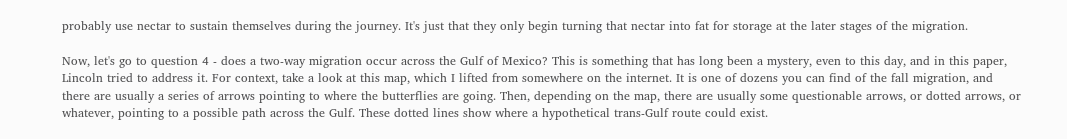probably use nectar to sustain themselves during the journey. It's just that they only begin turning that nectar into fat for storage at the later stages of the migration.

Now, let's go to question 4 - does a two-way migration occur across the Gulf of Mexico? This is something that has long been a mystery, even to this day, and in this paper, Lincoln tried to address it. For context, take a look at this map, which I lifted from somewhere on the internet. It is one of dozens you can find of the fall migration, and there are usually a series of arrows pointing to where the butterflies are going. Then, depending on the map, there are usually some questionable arrows, or dotted arrows, or whatever, pointing to a possible path across the Gulf. These dotted lines show where a hypothetical trans-Gulf route could exist.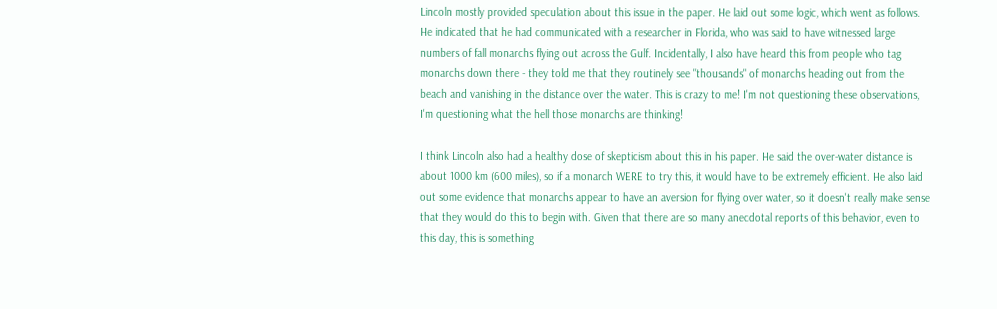Lincoln mostly provided speculation about this issue in the paper. He laid out some logic, which went as follows. He indicated that he had communicated with a researcher in Florida, who was said to have witnessed large numbers of fall monarchs flying out across the Gulf. Incidentally, I also have heard this from people who tag monarchs down there - they told me that they routinely see "thousands" of monarchs heading out from the beach and vanishing in the distance over the water. This is crazy to me! I'm not questioning these observations, I'm questioning what the hell those monarchs are thinking!

I think Lincoln also had a healthy dose of skepticism about this in his paper. He said the over-water distance is about 1000 km (600 miles), so if a monarch WERE to try this, it would have to be extremely efficient. He also laid out some evidence that monarchs appear to have an aversion for flying over water, so it doesn't really make sense that they would do this to begin with. Given that there are so many anecdotal reports of this behavior, even to this day, this is something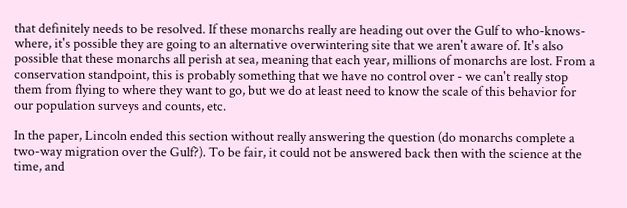that definitely needs to be resolved. If these monarchs really are heading out over the Gulf to who-knows-where, it's possible they are going to an alternative overwintering site that we aren't aware of. It's also possible that these monarchs all perish at sea, meaning that each year, millions of monarchs are lost. From a conservation standpoint, this is probably something that we have no control over - we can't really stop them from flying to where they want to go, but we do at least need to know the scale of this behavior for our population surveys and counts, etc.

In the paper, Lincoln ended this section without really answering the question (do monarchs complete a two-way migration over the Gulf?). To be fair, it could not be answered back then with the science at the time, and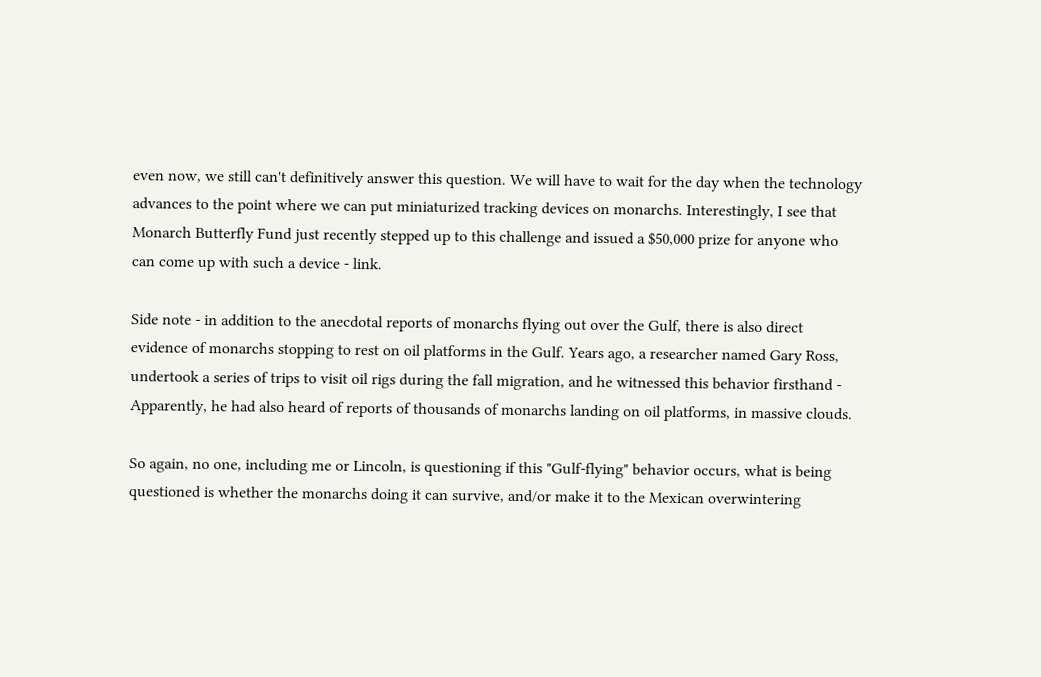even now, we still can't definitively answer this question. We will have to wait for the day when the technology advances to the point where we can put miniaturized tracking devices on monarchs. Interestingly, I see that Monarch Butterfly Fund just recently stepped up to this challenge and issued a $50,000 prize for anyone who can come up with such a device - link.

Side note - in addition to the anecdotal reports of monarchs flying out over the Gulf, there is also direct evidence of monarchs stopping to rest on oil platforms in the Gulf. Years ago, a researcher named Gary Ross, undertook a series of trips to visit oil rigs during the fall migration, and he witnessed this behavior firsthand - Apparently, he had also heard of reports of thousands of monarchs landing on oil platforms, in massive clouds.

So again, no one, including me or Lincoln, is questioning if this "Gulf-flying" behavior occurs, what is being questioned is whether the monarchs doing it can survive, and/or make it to the Mexican overwintering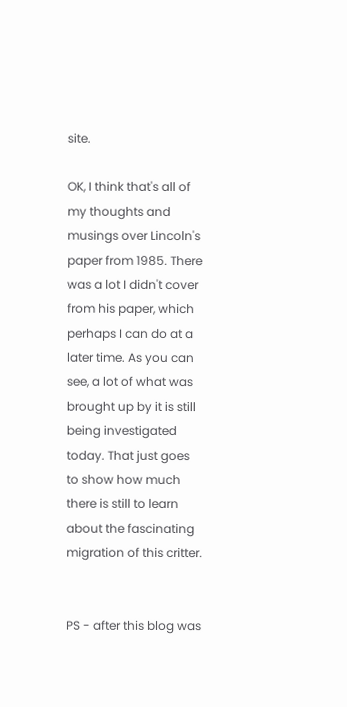site.

OK, I think that's all of my thoughts and musings over Lincoln's paper from 1985. There was a lot I didn't cover from his paper, which perhaps I can do at a later time. As you can see, a lot of what was brought up by it is still being investigated today. That just goes to show how much there is still to learn about the fascinating migration of this critter.


PS - after this blog was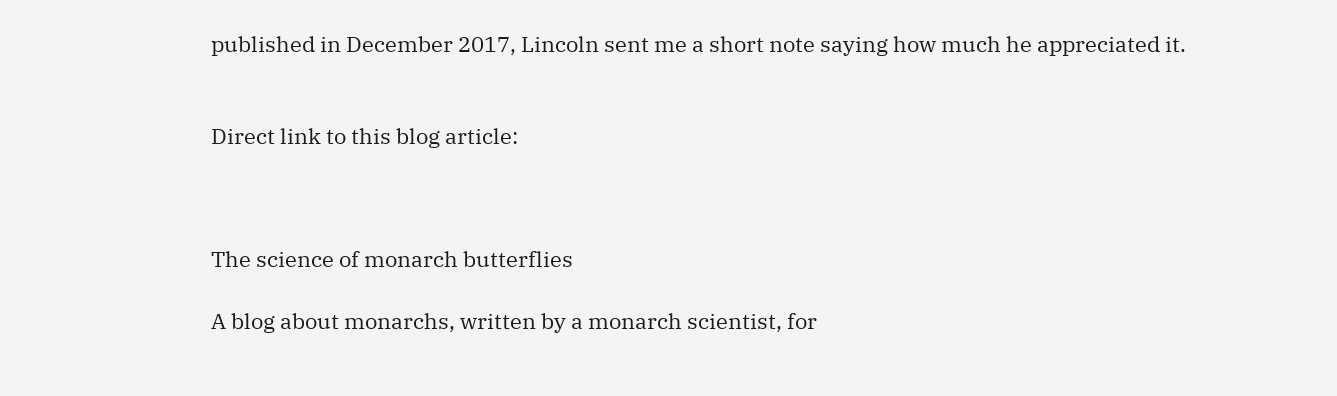published in December 2017, Lincoln sent me a short note saying how much he appreciated it.


Direct link to this blog article:



The science of monarch butterflies

A blog about monarchs, written by a monarch scientist, for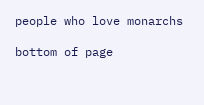people who love monarchs

bottom of page